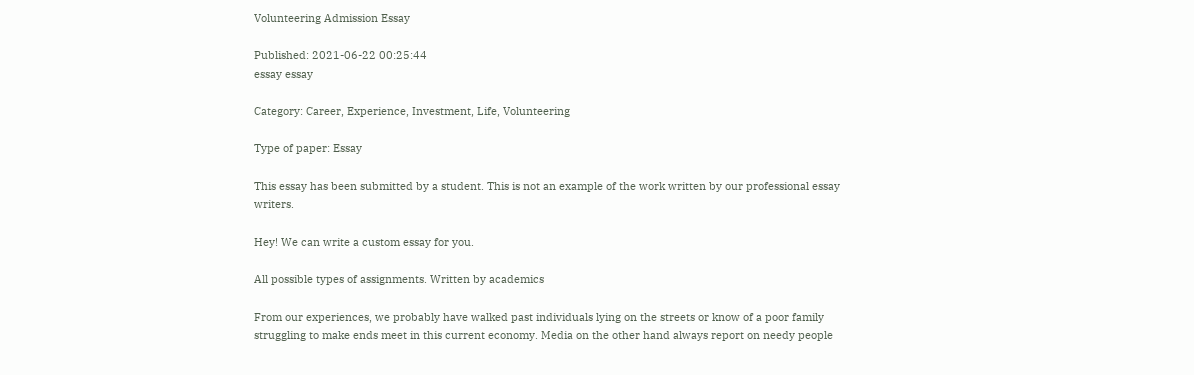Volunteering Admission Essay

Published: 2021-06-22 00:25:44
essay essay

Category: Career, Experience, Investment, Life, Volunteering

Type of paper: Essay

This essay has been submitted by a student. This is not an example of the work written by our professional essay writers.

Hey! We can write a custom essay for you.

All possible types of assignments. Written by academics

From our experiences, we probably have walked past individuals lying on the streets or know of a poor family struggling to make ends meet in this current economy. Media on the other hand always report on needy people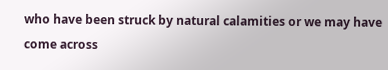who have been struck by natural calamities or we may have come across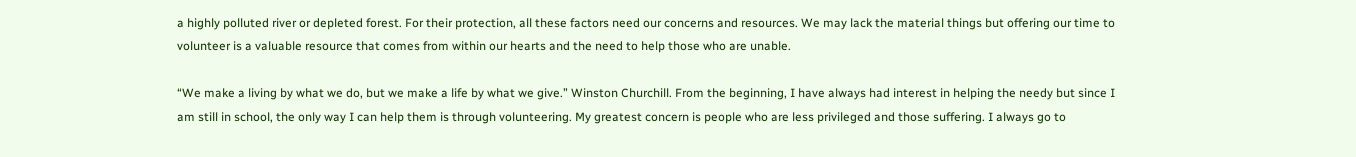a highly polluted river or depleted forest. For their protection, all these factors need our concerns and resources. We may lack the material things but offering our time to volunteer is a valuable resource that comes from within our hearts and the need to help those who are unable.

“We make a living by what we do, but we make a life by what we give.” Winston Churchill. From the beginning, I have always had interest in helping the needy but since I am still in school, the only way I can help them is through volunteering. My greatest concern is people who are less privileged and those suffering. I always go to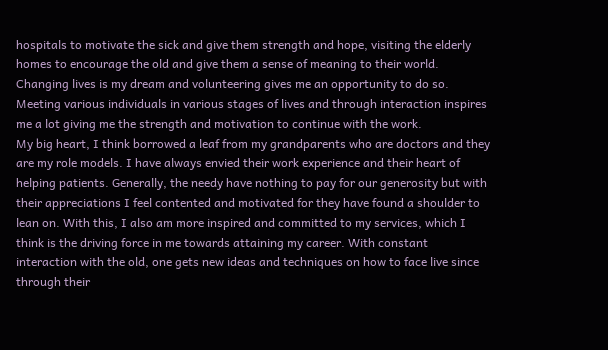hospitals to motivate the sick and give them strength and hope, visiting the elderly homes to encourage the old and give them a sense of meaning to their world. Changing lives is my dream and volunteering gives me an opportunity to do so. Meeting various individuals in various stages of lives and through interaction inspires me a lot giving me the strength and motivation to continue with the work.
My big heart, I think borrowed a leaf from my grandparents who are doctors and they are my role models. I have always envied their work experience and their heart of helping patients. Generally, the needy have nothing to pay for our generosity but with their appreciations I feel contented and motivated for they have found a shoulder to lean on. With this, I also am more inspired and committed to my services, which I think is the driving force in me towards attaining my career. With constant interaction with the old, one gets new ideas and techniques on how to face live since through their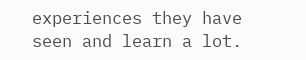experiences they have seen and learn a lot.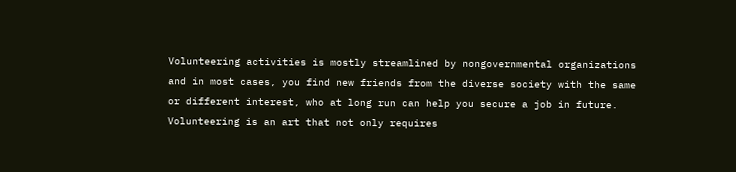Volunteering activities is mostly streamlined by nongovernmental organizations and in most cases, you find new friends from the diverse society with the same or different interest, who at long run can help you secure a job in future. Volunteering is an art that not only requires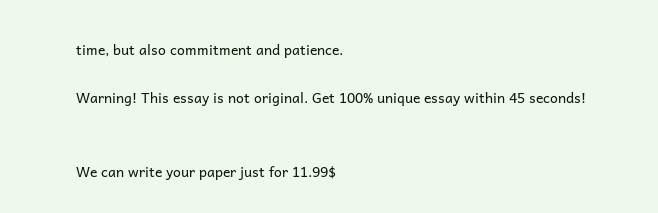time, but also commitment and patience.

Warning! This essay is not original. Get 100% unique essay within 45 seconds!


We can write your paper just for 11.99$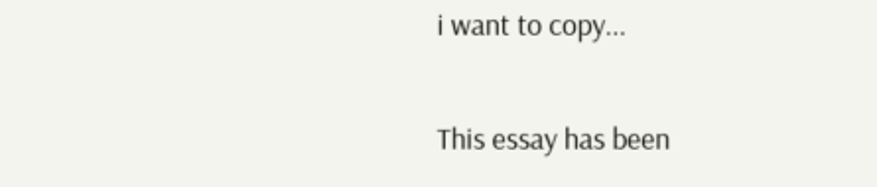i want to copy...

This essay has been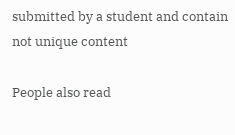submitted by a student and contain not unique content

People also read